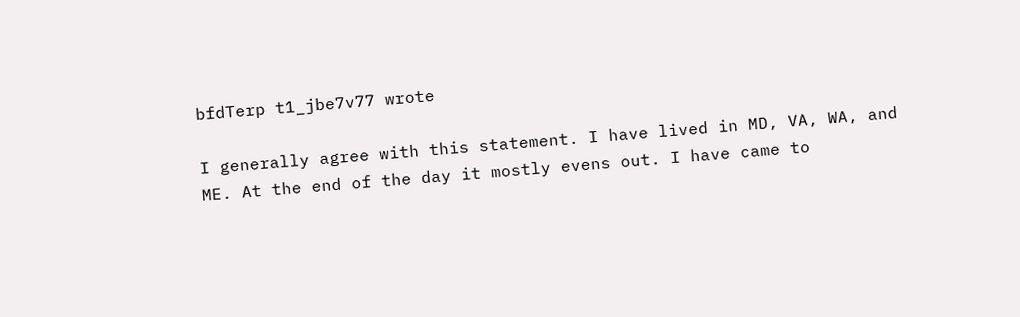bfdTerp t1_jbe7v77 wrote

I generally agree with this statement. I have lived in MD, VA, WA, and ME. At the end of the day it mostly evens out. I have came to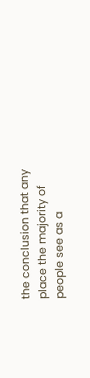the conclusion that any place the majority of people see as a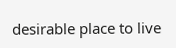desirable place to live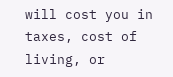will cost you in taxes, cost of living, or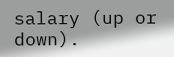salary (up or down).